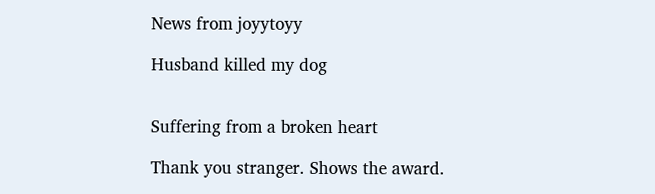News from joyytoyy

Husband killed my dog


Suffering from a broken heart

Thank you stranger. Shows the award.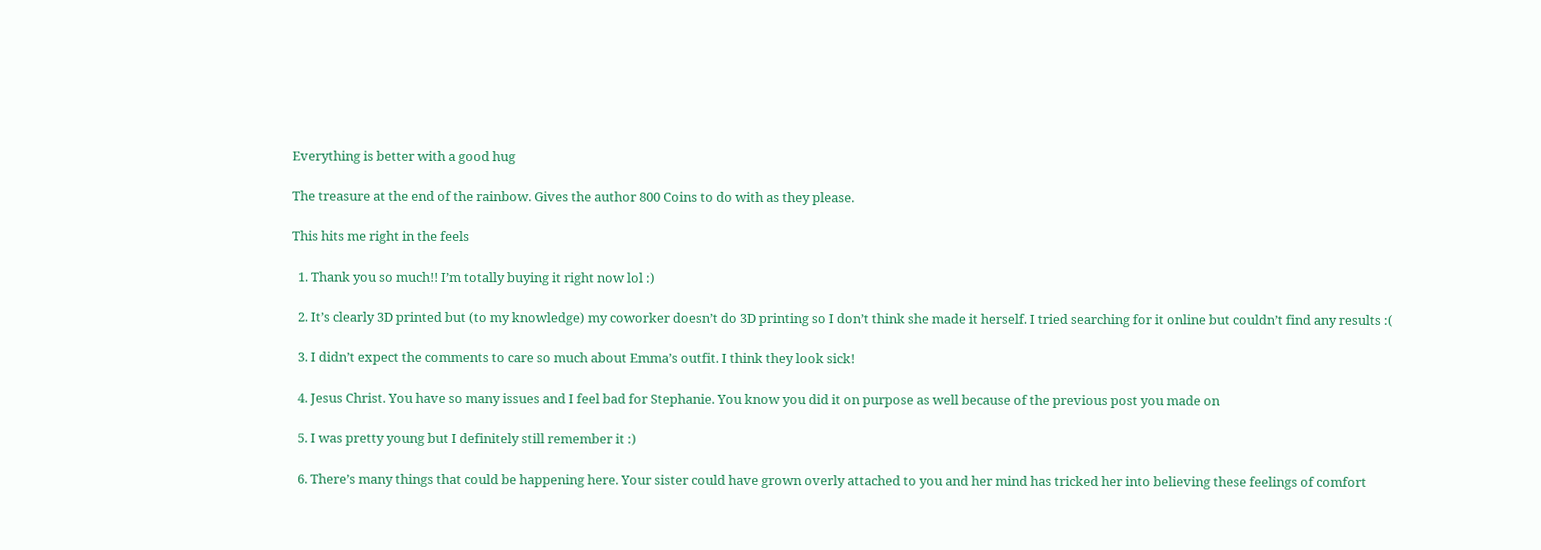Everything is better with a good hug

The treasure at the end of the rainbow. Gives the author 800 Coins to do with as they please.

This hits me right in the feels

  1. Thank you so much!! I’m totally buying it right now lol :)

  2. It’s clearly 3D printed but (to my knowledge) my coworker doesn’t do 3D printing so I don’t think she made it herself. I tried searching for it online but couldn’t find any results :(

  3. I didn’t expect the comments to care so much about Emma’s outfit. I think they look sick!

  4. Jesus Christ. You have so many issues and I feel bad for Stephanie. You know you did it on purpose as well because of the previous post you made on

  5. I was pretty young but I definitely still remember it :)

  6. There’s many things that could be happening here. Your sister could have grown overly attached to you and her mind has tricked her into believing these feelings of comfort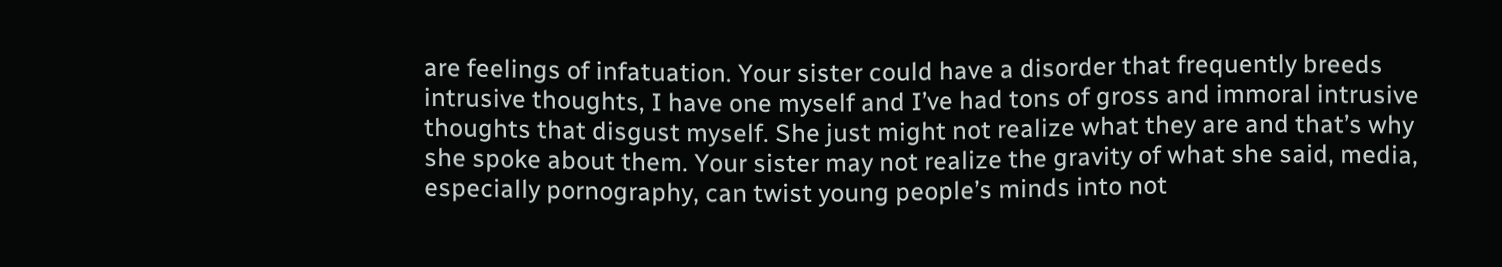are feelings of infatuation. Your sister could have a disorder that frequently breeds intrusive thoughts, I have one myself and I’ve had tons of gross and immoral intrusive thoughts that disgust myself. She just might not realize what they are and that’s why she spoke about them. Your sister may not realize the gravity of what she said, media, especially pornography, can twist young people’s minds into not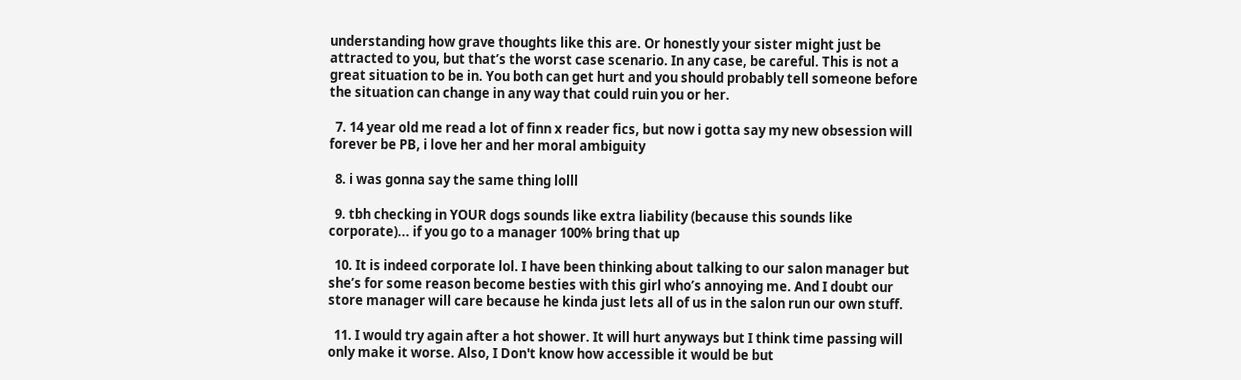understanding how grave thoughts like this are. Or honestly your sister might just be attracted to you, but that’s the worst case scenario. In any case, be careful. This is not a great situation to be in. You both can get hurt and you should probably tell someone before the situation can change in any way that could ruin you or her.

  7. 14 year old me read a lot of finn x reader fics, but now i gotta say my new obsession will forever be PB, i love her and her moral ambiguity

  8. i was gonna say the same thing lolll

  9. tbh checking in YOUR dogs sounds like extra liability (because this sounds like corporate)... if you go to a manager 100% bring that up

  10. It is indeed corporate lol. I have been thinking about talking to our salon manager but she’s for some reason become besties with this girl who’s annoying me. And I doubt our store manager will care because he kinda just lets all of us in the salon run our own stuff.

  11. I would try again after a hot shower. It will hurt anyways but I think time passing will only make it worse. Also, I Don't know how accessible it would be but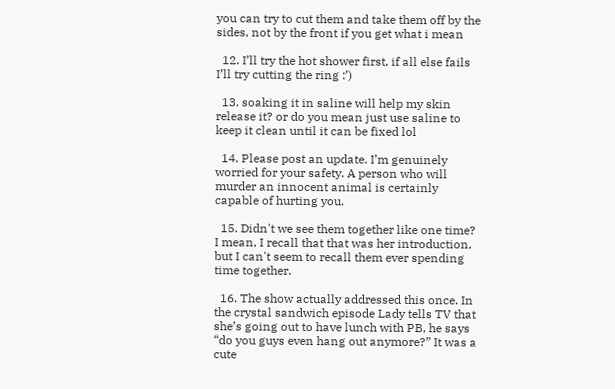you can try to cut them and take them off by the sides, not by the front if you get what i mean

  12. I’ll try the hot shower first, if all else fails I’ll try cutting the ring :’)

  13. soaking it in saline will help my skin release it? or do you mean just use saline to keep it clean until it can be fixed lol

  14. Please post an update. I’m genuinely worried for your safety. A person who will murder an innocent animal is certainly capable of hurting you.

  15. Didn't we see them together like one time? I mean, I recall that that was her introduction, but I can't seem to recall them ever spending time together.

  16. The show actually addressed this once. In the crystal sandwich episode Lady tells TV that she’s going out to have lunch with PB, he says “do you guys even hang out anymore?” It was a cute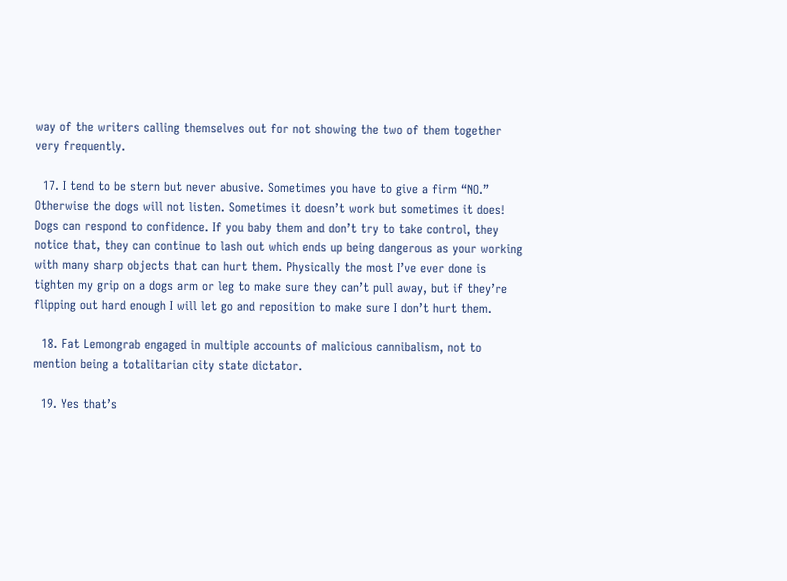way of the writers calling themselves out for not showing the two of them together very frequently.

  17. I tend to be stern but never abusive. Sometimes you have to give a firm “NO.” Otherwise the dogs will not listen. Sometimes it doesn’t work but sometimes it does! Dogs can respond to confidence. If you baby them and don’t try to take control, they notice that, they can continue to lash out which ends up being dangerous as your working with many sharp objects that can hurt them. Physically the most I’ve ever done is tighten my grip on a dogs arm or leg to make sure they can’t pull away, but if they’re flipping out hard enough I will let go and reposition to make sure I don’t hurt them.

  18. Fat Lemongrab engaged in multiple accounts of malicious cannibalism, not to mention being a totalitarian city state dictator.

  19. Yes that’s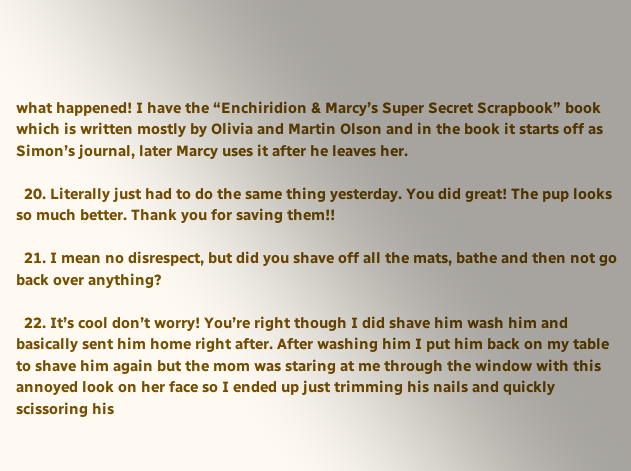what happened! I have the “Enchiridion & Marcy’s Super Secret Scrapbook” book which is written mostly by Olivia and Martin Olson and in the book it starts off as Simon’s journal, later Marcy uses it after he leaves her.

  20. Literally just had to do the same thing yesterday. You did great! The pup looks so much better. Thank you for saving them!!

  21. I mean no disrespect, but did you shave off all the mats, bathe and then not go back over anything?

  22. It’s cool don’t worry! You’re right though I did shave him wash him and basically sent him home right after. After washing him I put him back on my table to shave him again but the mom was staring at me through the window with this annoyed look on her face so I ended up just trimming his nails and quickly scissoring his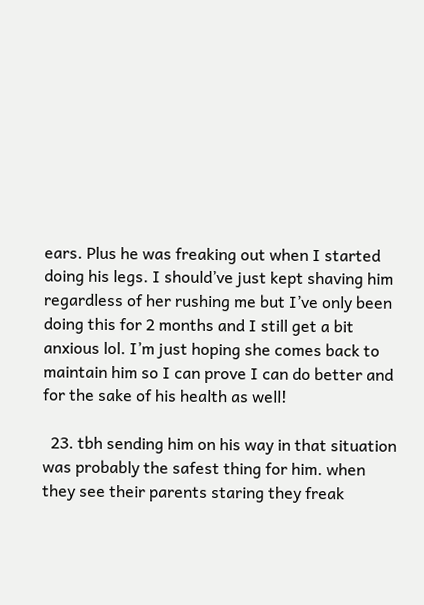ears. Plus he was freaking out when I started doing his legs. I should’ve just kept shaving him regardless of her rushing me but I’ve only been doing this for 2 months and I still get a bit anxious lol. I’m just hoping she comes back to maintain him so I can prove I can do better and for the sake of his health as well!

  23. tbh sending him on his way in that situation was probably the safest thing for him. when they see their parents staring they freak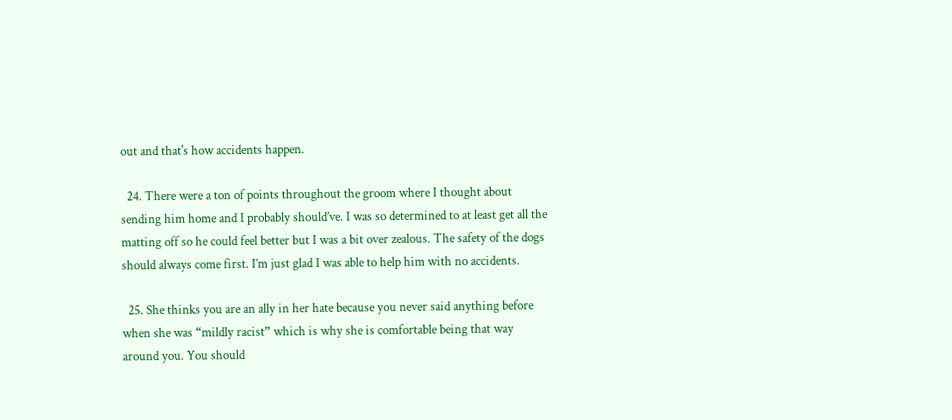out and that's how accidents happen.

  24. There were a ton of points throughout the groom where I thought about sending him home and I probably should’ve. I was so determined to at least get all the matting off so he could feel better but I was a bit over zealous. The safety of the dogs should always come first. I’m just glad I was able to help him with no accidents.

  25. She thinks you are an ally in her hate because you never said anything before when she was “mildly racist” which is why she is comfortable being that way around you. You should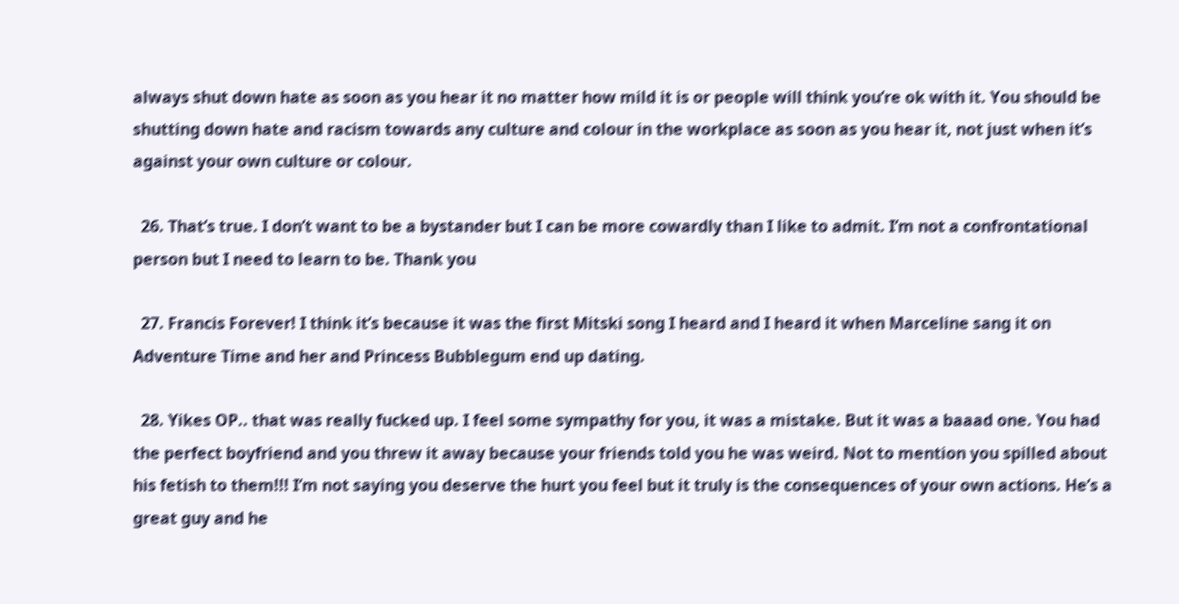always shut down hate as soon as you hear it no matter how mild it is or people will think you’re ok with it. You should be shutting down hate and racism towards any culture and colour in the workplace as soon as you hear it, not just when it’s against your own culture or colour.

  26. That’s true. I don’t want to be a bystander but I can be more cowardly than I like to admit. I’m not a confrontational person but I need to learn to be. Thank you

  27. Francis Forever! I think it’s because it was the first Mitski song I heard and I heard it when Marceline sang it on Adventure Time and her and Princess Bubblegum end up dating.

  28. Yikes OP.. that was really fucked up. I feel some sympathy for you, it was a mistake. But it was a baaad one. You had the perfect boyfriend and you threw it away because your friends told you he was weird. Not to mention you spilled about his fetish to them!!! I’m not saying you deserve the hurt you feel but it truly is the consequences of your own actions. He’s a great guy and he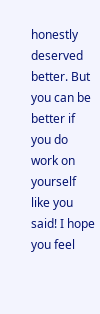honestly deserved better. But you can be better if you do work on yourself like you said! I hope you feel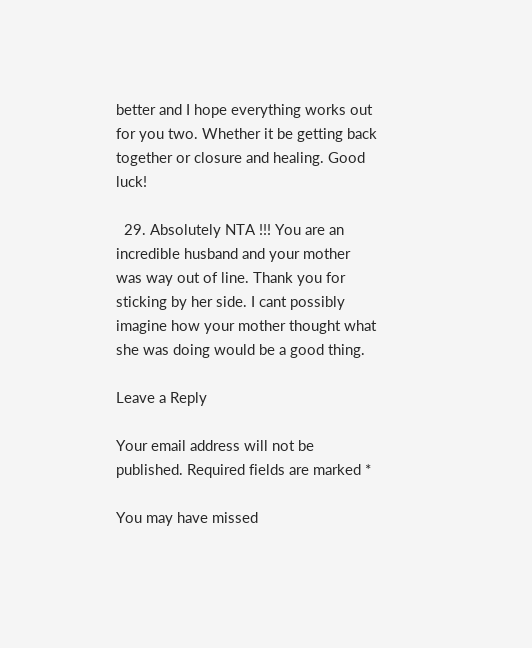better and I hope everything works out for you two. Whether it be getting back together or closure and healing. Good luck!

  29. Absolutely NTA !!! You are an incredible husband and your mother was way out of line. Thank you for sticking by her side. I cant possibly imagine how your mother thought what she was doing would be a good thing.

Leave a Reply

Your email address will not be published. Required fields are marked *

You may have missed